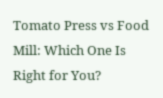Tomato Press vs Food Mill: Which One Is Right for You?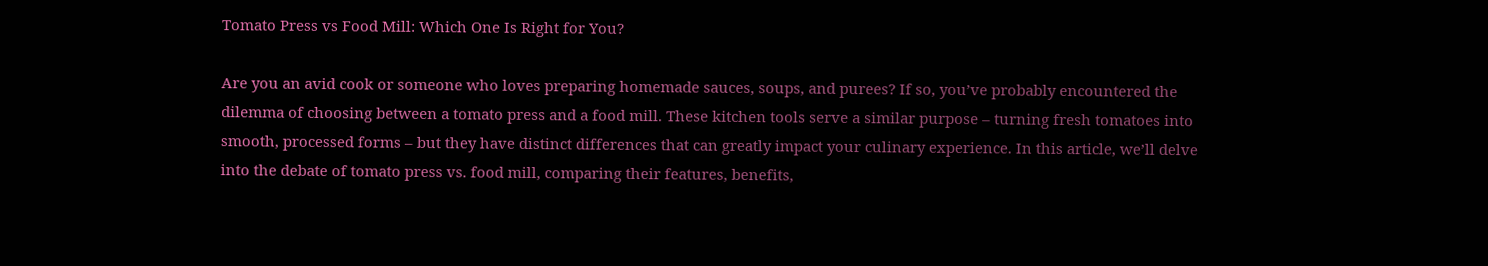Tomato Press vs Food Mill: Which One Is Right for You?

Are you an avid cook or someone who loves preparing homemade sauces, soups, and purees? If so, you’ve probably encountered the dilemma of choosing between a tomato press and a food mill. These kitchen tools serve a similar purpose – turning fresh tomatoes into smooth, processed forms – but they have distinct differences that can greatly impact your culinary experience. In this article, we’ll delve into the debate of tomato press vs. food mill, comparing their features, benefits,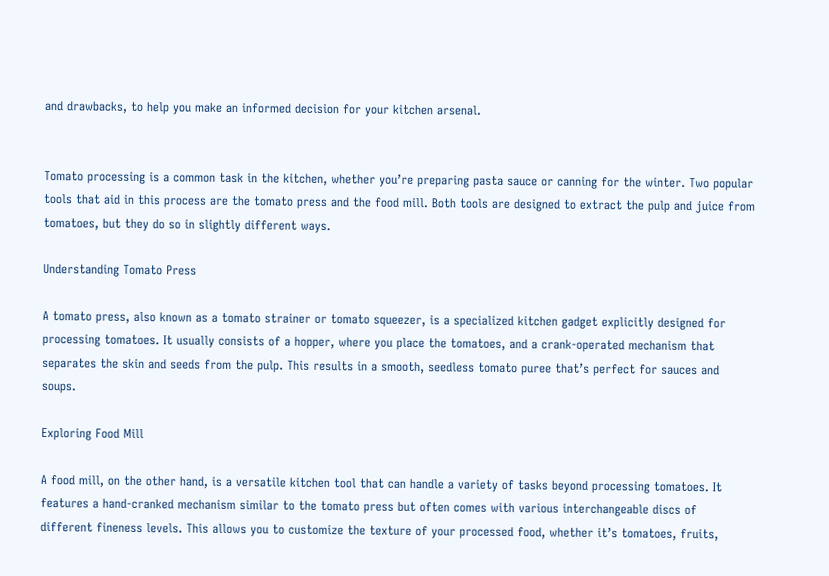and drawbacks, to help you make an informed decision for your kitchen arsenal.


Tomato processing is a common task in the kitchen, whether you’re preparing pasta sauce or canning for the winter. Two popular tools that aid in this process are the tomato press and the food mill. Both tools are designed to extract the pulp and juice from tomatoes, but they do so in slightly different ways.

Understanding Tomato Press

A tomato press, also known as a tomato strainer or tomato squeezer, is a specialized kitchen gadget explicitly designed for processing tomatoes. It usually consists of a hopper, where you place the tomatoes, and a crank-operated mechanism that separates the skin and seeds from the pulp. This results in a smooth, seedless tomato puree that’s perfect for sauces and soups.

Exploring Food Mill

A food mill, on the other hand, is a versatile kitchen tool that can handle a variety of tasks beyond processing tomatoes. It features a hand-cranked mechanism similar to the tomato press but often comes with various interchangeable discs of different fineness levels. This allows you to customize the texture of your processed food, whether it’s tomatoes, fruits,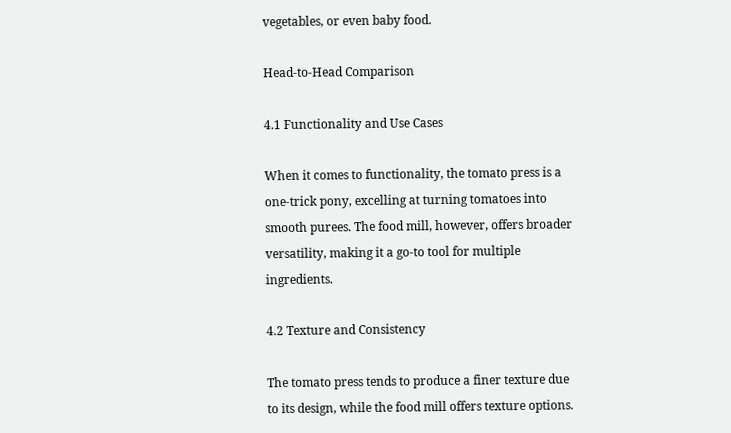vegetables, or even baby food.

Head-to-Head Comparison

4.1 Functionality and Use Cases

When it comes to functionality, the tomato press is a one-trick pony, excelling at turning tomatoes into smooth purees. The food mill, however, offers broader versatility, making it a go-to tool for multiple ingredients.

4.2 Texture and Consistency

The tomato press tends to produce a finer texture due to its design, while the food mill offers texture options.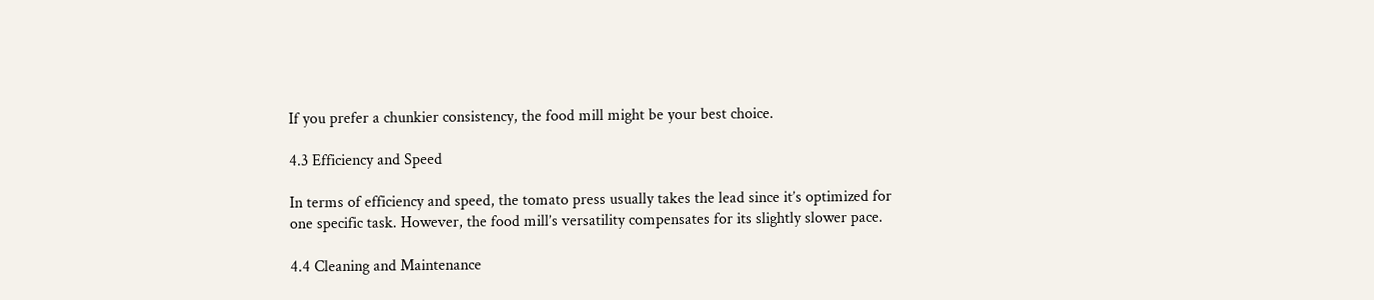If you prefer a chunkier consistency, the food mill might be your best choice.

4.3 Efficiency and Speed

In terms of efficiency and speed, the tomato press usually takes the lead since it’s optimized for one specific task. However, the food mill’s versatility compensates for its slightly slower pace.

4.4 Cleaning and Maintenance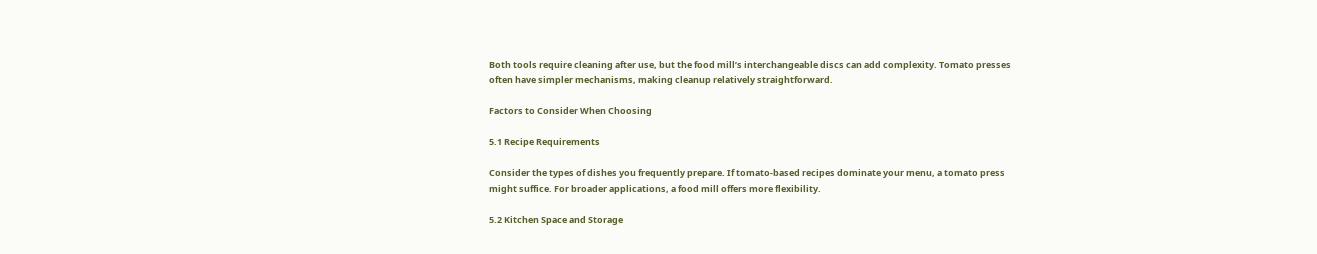Both tools require cleaning after use, but the food mill’s interchangeable discs can add complexity. Tomato presses often have simpler mechanisms, making cleanup relatively straightforward.

Factors to Consider When Choosing

5.1 Recipe Requirements

Consider the types of dishes you frequently prepare. If tomato-based recipes dominate your menu, a tomato press might suffice. For broader applications, a food mill offers more flexibility.

5.2 Kitchen Space and Storage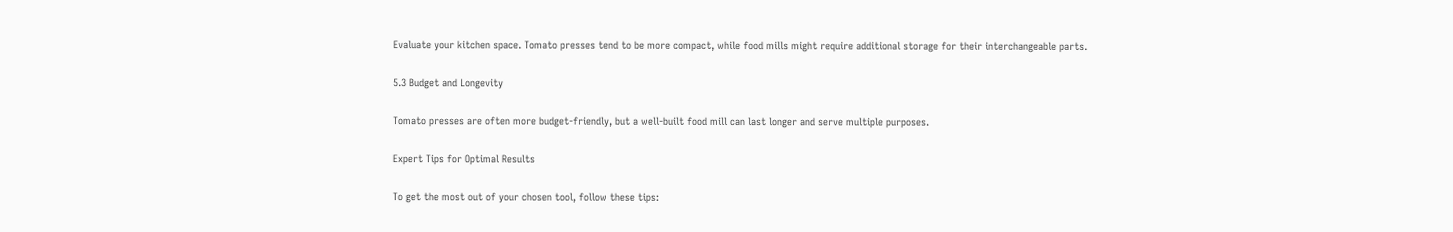Evaluate your kitchen space. Tomato presses tend to be more compact, while food mills might require additional storage for their interchangeable parts.

5.3 Budget and Longevity

Tomato presses are often more budget-friendly, but a well-built food mill can last longer and serve multiple purposes.

Expert Tips for Optimal Results

To get the most out of your chosen tool, follow these tips: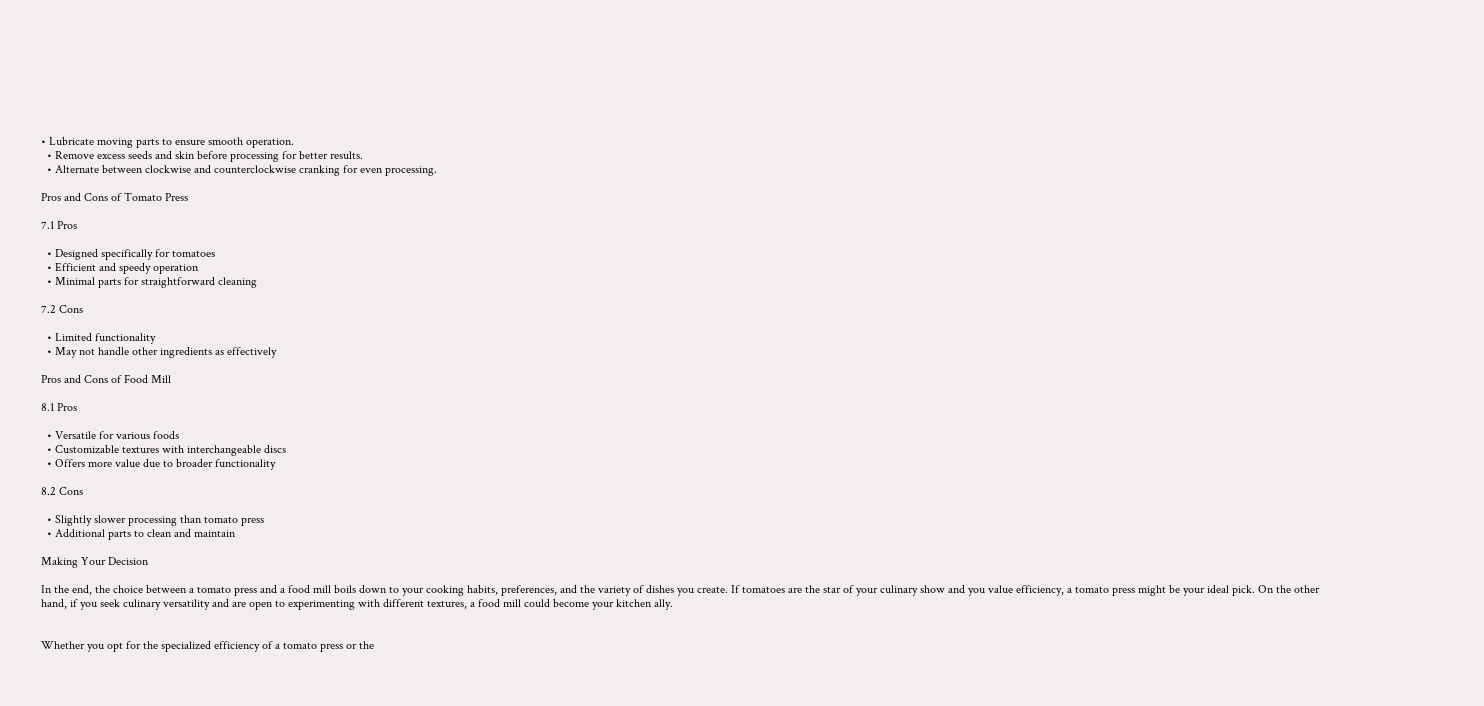• Lubricate moving parts to ensure smooth operation.
  • Remove excess seeds and skin before processing for better results.
  • Alternate between clockwise and counterclockwise cranking for even processing.

Pros and Cons of Tomato Press

7.1 Pros

  • Designed specifically for tomatoes
  • Efficient and speedy operation
  • Minimal parts for straightforward cleaning

7.2 Cons

  • Limited functionality
  • May not handle other ingredients as effectively

Pros and Cons of Food Mill

8.1 Pros

  • Versatile for various foods
  • Customizable textures with interchangeable discs
  • Offers more value due to broader functionality

8.2 Cons

  • Slightly slower processing than tomato press
  • Additional parts to clean and maintain

Making Your Decision

In the end, the choice between a tomato press and a food mill boils down to your cooking habits, preferences, and the variety of dishes you create. If tomatoes are the star of your culinary show and you value efficiency, a tomato press might be your ideal pick. On the other hand, if you seek culinary versatility and are open to experimenting with different textures, a food mill could become your kitchen ally.


Whether you opt for the specialized efficiency of a tomato press or the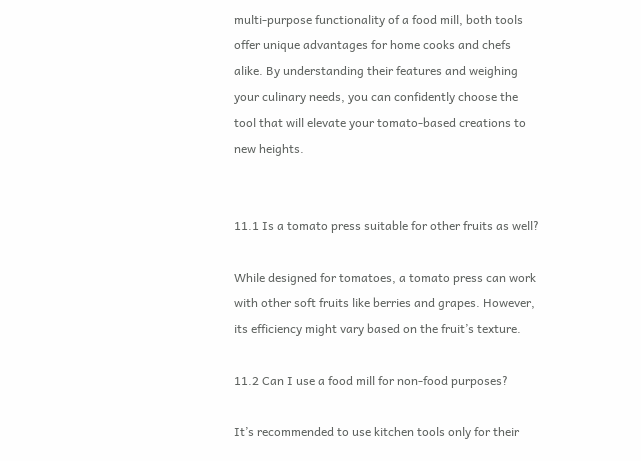multi-purpose functionality of a food mill, both tools offer unique advantages for home cooks and chefs alike. By understanding their features and weighing your culinary needs, you can confidently choose the tool that will elevate your tomato-based creations to new heights.


11.1 Is a tomato press suitable for other fruits as well?

While designed for tomatoes, a tomato press can work with other soft fruits like berries and grapes. However, its efficiency might vary based on the fruit’s texture.

11.2 Can I use a food mill for non-food purposes?

It’s recommended to use kitchen tools only for their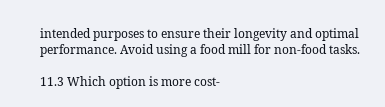intended purposes to ensure their longevity and optimal performance. Avoid using a food mill for non-food tasks.

11.3 Which option is more cost-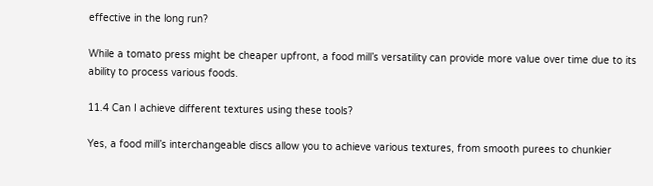effective in the long run?

While a tomato press might be cheaper upfront, a food mill’s versatility can provide more value over time due to its ability to process various foods.

11.4 Can I achieve different textures using these tools?

Yes, a food mill’s interchangeable discs allow you to achieve various textures, from smooth purees to chunkier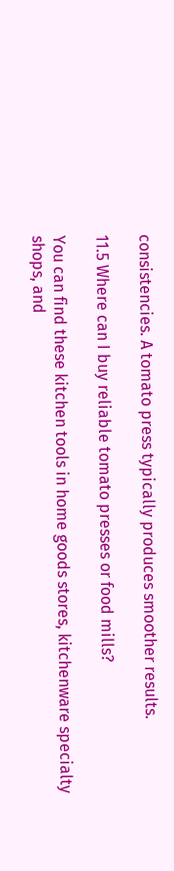consistencies. A tomato press typically produces smoother results.

11.5 Where can I buy reliable tomato presses or food mills?

You can find these kitchen tools in home goods stores, kitchenware specialty shops, and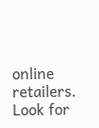online retailers. Look for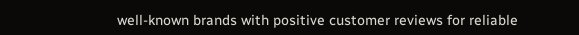well-known brands with positive customer reviews for reliable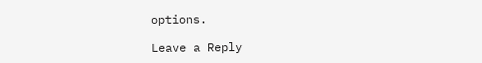options.

Leave a Reply